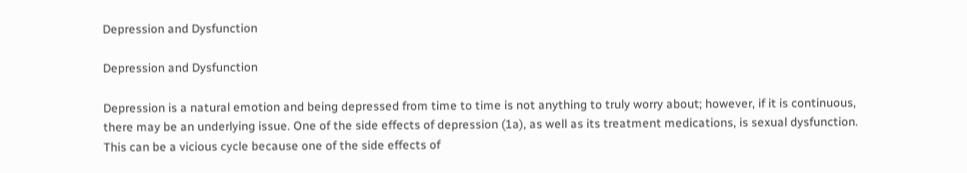Depression and Dysfunction

Depression and Dysfunction

Depression is a natural emotion and being depressed from time to time is not anything to truly worry about; however, if it is continuous, there may be an underlying issue. One of the side effects of depression (1a), as well as its treatment medications, is sexual dysfunction. This can be a vicious cycle because one of the side effects of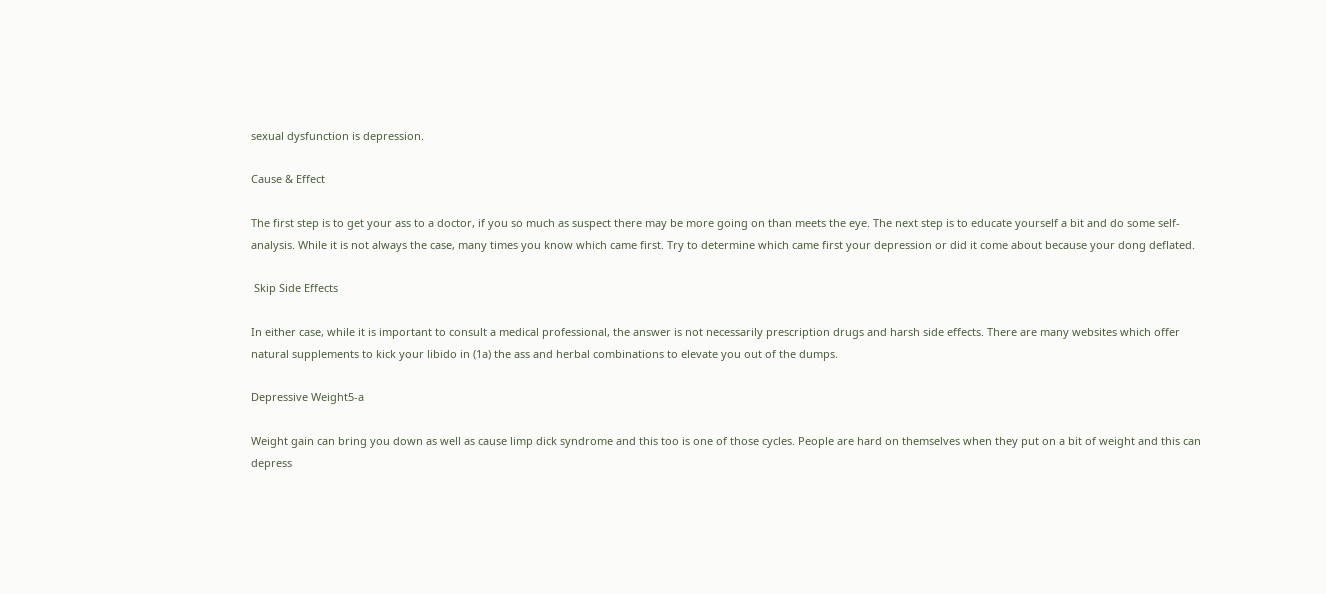sexual dysfunction is depression.

Cause & Effect

The first step is to get your ass to a doctor, if you so much as suspect there may be more going on than meets the eye. The next step is to educate yourself a bit and do some self-analysis. While it is not always the case, many times you know which came first. Try to determine which came first your depression or did it come about because your dong deflated.

 Skip Side Effects

In either case, while it is important to consult a medical professional, the answer is not necessarily prescription drugs and harsh side effects. There are many websites which offer natural supplements to kick your libido in (1a) the ass and herbal combinations to elevate you out of the dumps.

Depressive Weight5-a

Weight gain can bring you down as well as cause limp dick syndrome and this too is one of those cycles. People are hard on themselves when they put on a bit of weight and this can depress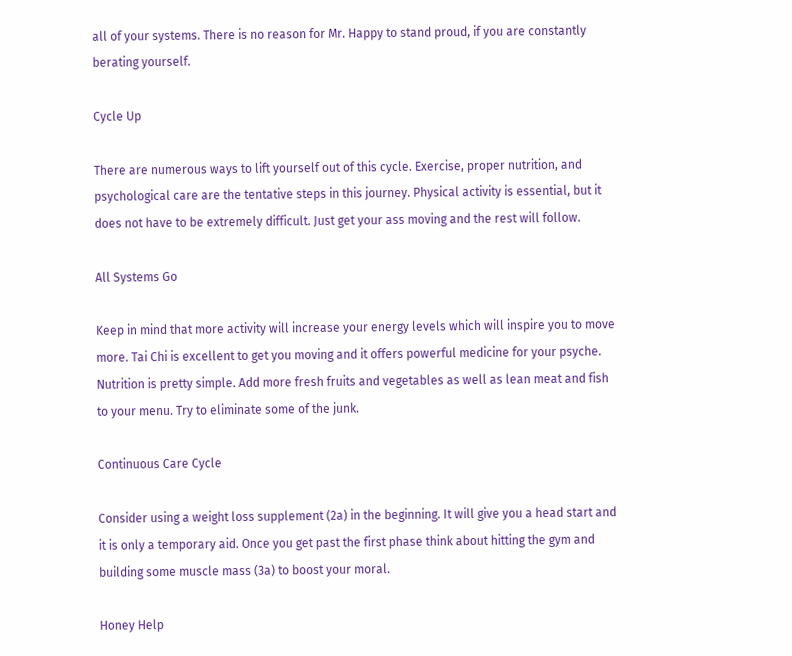all of your systems. There is no reason for Mr. Happy to stand proud, if you are constantly berating yourself.

Cycle Up

There are numerous ways to lift yourself out of this cycle. Exercise, proper nutrition, and psychological care are the tentative steps in this journey. Physical activity is essential, but it does not have to be extremely difficult. Just get your ass moving and the rest will follow.

All Systems Go

Keep in mind that more activity will increase your energy levels which will inspire you to move more. Tai Chi is excellent to get you moving and it offers powerful medicine for your psyche.  Nutrition is pretty simple. Add more fresh fruits and vegetables as well as lean meat and fish to your menu. Try to eliminate some of the junk.

Continuous Care Cycle

Consider using a weight loss supplement (2a) in the beginning. It will give you a head start and it is only a temporary aid. Once you get past the first phase think about hitting the gym and building some muscle mass (3a) to boost your moral.

Honey Help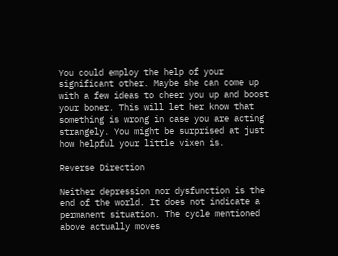You could employ the help of your significant other. Maybe she can come up with a few ideas to cheer you up and boost your boner. This will let her know that something is wrong in case you are acting strangely. You might be surprised at just how helpful your little vixen is.

Reverse Direction

Neither depression nor dysfunction is the end of the world. It does not indicate a permanent situation. The cycle mentioned above actually moves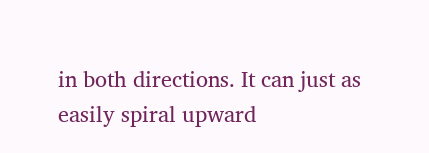in both directions. It can just as easily spiral upward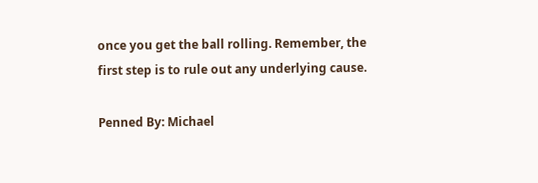once you get the ball rolling. Remember, the first step is to rule out any underlying cause.

Penned By: Michael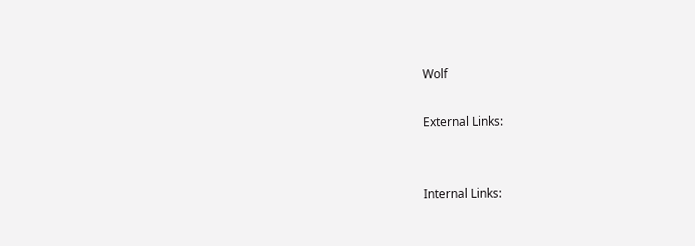Wolf

External Links:


Internal Links: